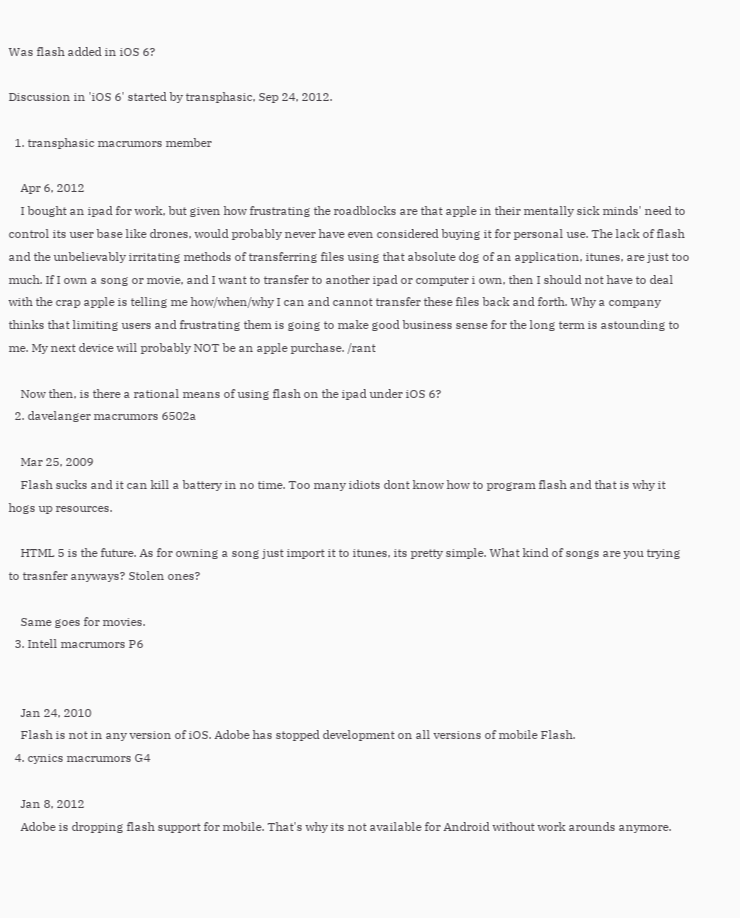Was flash added in iOS 6?

Discussion in 'iOS 6' started by transphasic, Sep 24, 2012.

  1. transphasic macrumors member

    Apr 6, 2012
    I bought an ipad for work, but given how frustrating the roadblocks are that apple in their mentally sick minds' need to control its user base like drones, would probably never have even considered buying it for personal use. The lack of flash and the unbelievably irritating methods of transferring files using that absolute dog of an application, itunes, are just too much. If I own a song or movie, and I want to transfer to another ipad or computer i own, then I should not have to deal with the crap apple is telling me how/when/why I can and cannot transfer these files back and forth. Why a company thinks that limiting users and frustrating them is going to make good business sense for the long term is astounding to me. My next device will probably NOT be an apple purchase. /rant

    Now then, is there a rational means of using flash on the ipad under iOS 6?
  2. davelanger macrumors 6502a

    Mar 25, 2009
    Flash sucks and it can kill a battery in no time. Too many idiots dont know how to program flash and that is why it hogs up resources.

    HTML 5 is the future. As for owning a song just import it to itunes, its pretty simple. What kind of songs are you trying to trasnfer anyways? Stolen ones?

    Same goes for movies.
  3. Intell macrumors P6


    Jan 24, 2010
    Flash is not in any version of iOS. Adobe has stopped development on all versions of mobile Flash.
  4. cynics macrumors G4

    Jan 8, 2012
    Adobe is dropping flash support for mobile. That's why its not available for Android without work arounds anymore.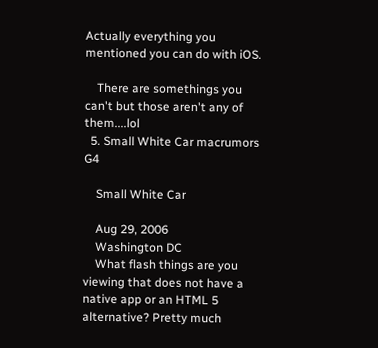Actually everything you mentioned you can do with iOS.

    There are somethings you can't but those aren't any of them....lol
  5. Small White Car macrumors G4

    Small White Car

    Aug 29, 2006
    Washington DC
    What flash things are you viewing that does not have a native app or an HTML 5 alternative? Pretty much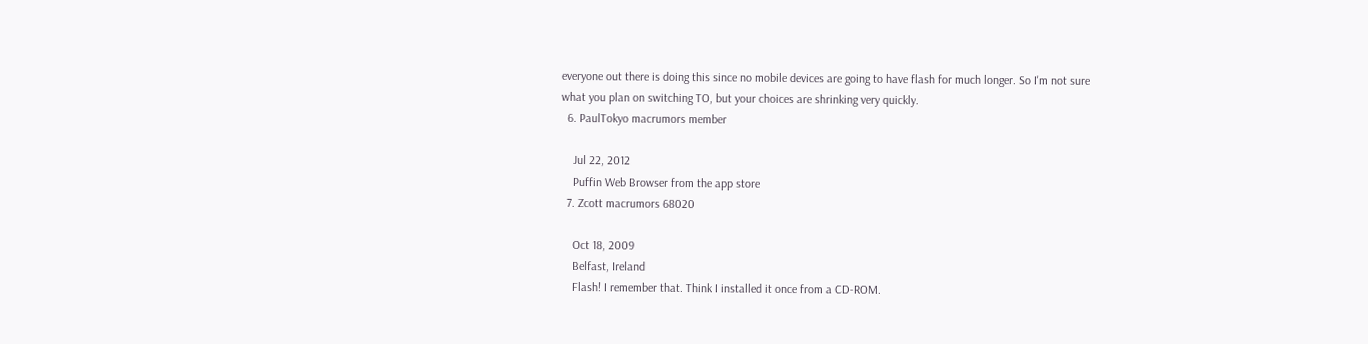everyone out there is doing this since no mobile devices are going to have flash for much longer. So I'm not sure what you plan on switching TO, but your choices are shrinking very quickly.
  6. PaulTokyo macrumors member

    Jul 22, 2012
    Puffin Web Browser from the app store
  7. Zcott macrumors 68020

    Oct 18, 2009
    Belfast, Ireland
    Flash! I remember that. Think I installed it once from a CD-ROM.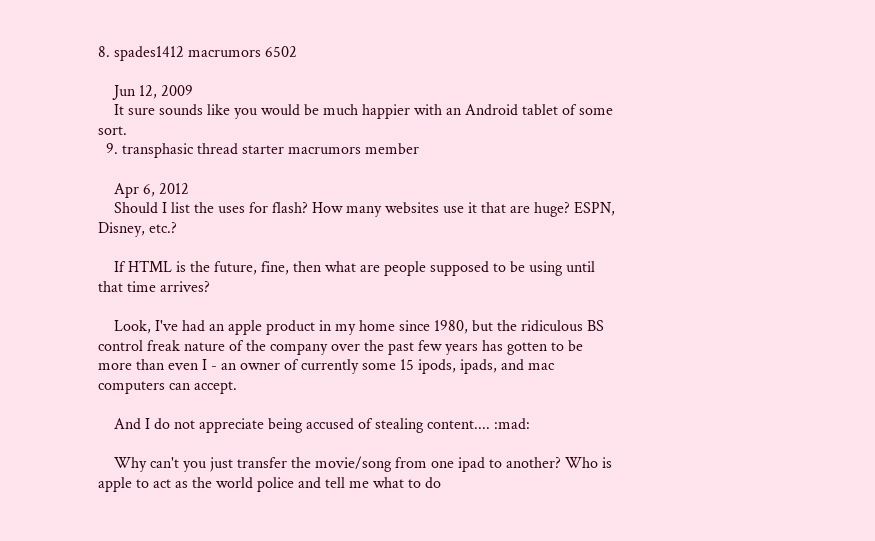8. spades1412 macrumors 6502

    Jun 12, 2009
    It sure sounds like you would be much happier with an Android tablet of some sort.
  9. transphasic thread starter macrumors member

    Apr 6, 2012
    Should I list the uses for flash? How many websites use it that are huge? ESPN, Disney, etc.?

    If HTML is the future, fine, then what are people supposed to be using until that time arrives?

    Look, I've had an apple product in my home since 1980, but the ridiculous BS control freak nature of the company over the past few years has gotten to be more than even I - an owner of currently some 15 ipods, ipads, and mac computers can accept.

    And I do not appreciate being accused of stealing content.... :mad:

    Why can't you just transfer the movie/song from one ipad to another? Who is apple to act as the world police and tell me what to do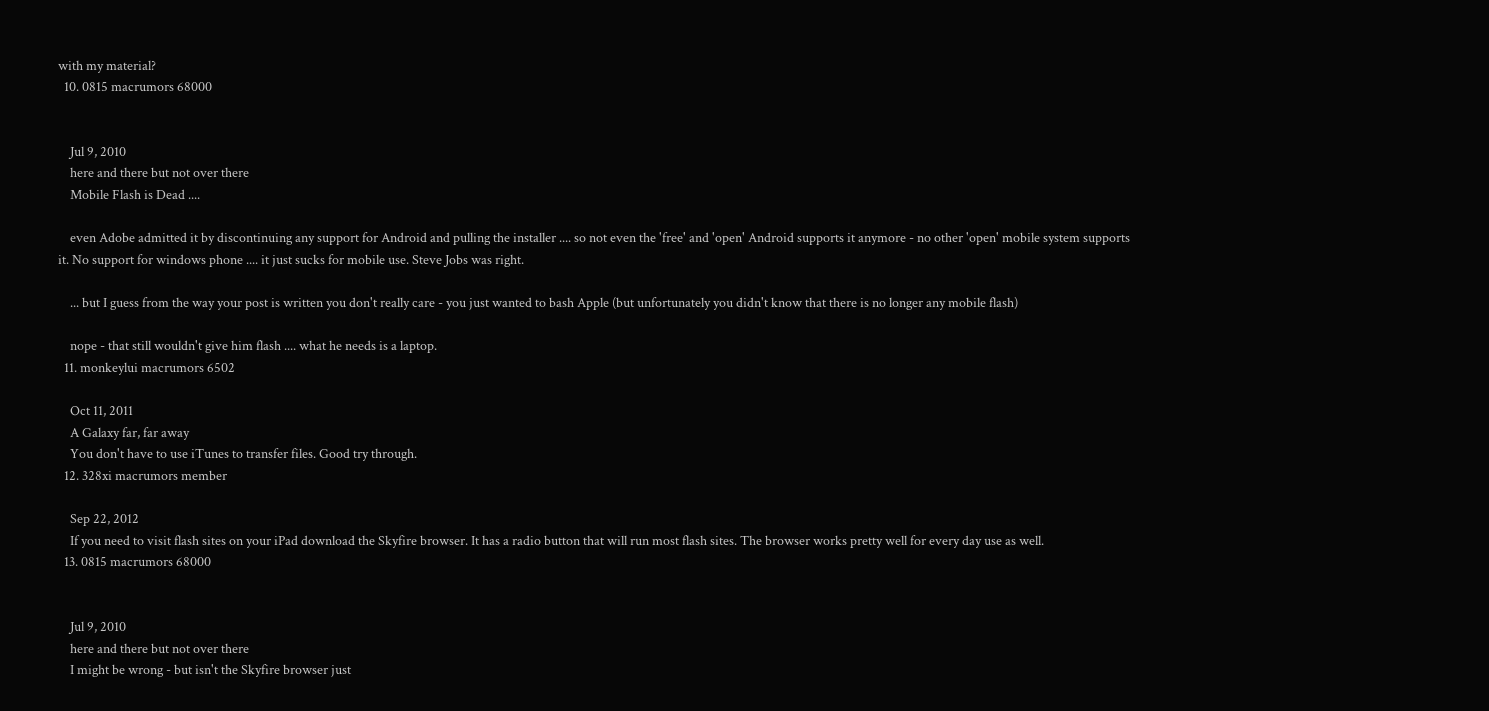with my material?
  10. 0815 macrumors 68000


    Jul 9, 2010
    here and there but not over there
    Mobile Flash is Dead ....

    even Adobe admitted it by discontinuing any support for Android and pulling the installer .... so not even the 'free' and 'open' Android supports it anymore - no other 'open' mobile system supports it. No support for windows phone .... it just sucks for mobile use. Steve Jobs was right.

    ... but I guess from the way your post is written you don't really care - you just wanted to bash Apple (but unfortunately you didn't know that there is no longer any mobile flash)

    nope - that still wouldn't give him flash .... what he needs is a laptop.
  11. monkeylui macrumors 6502

    Oct 11, 2011
    A Galaxy far, far away
    You don't have to use iTunes to transfer files. Good try through.
  12. 328xi macrumors member

    Sep 22, 2012
    If you need to visit flash sites on your iPad download the Skyfire browser. It has a radio button that will run most flash sites. The browser works pretty well for every day use as well.
  13. 0815 macrumors 68000


    Jul 9, 2010
    here and there but not over there
    I might be wrong - but isn't the Skyfire browser just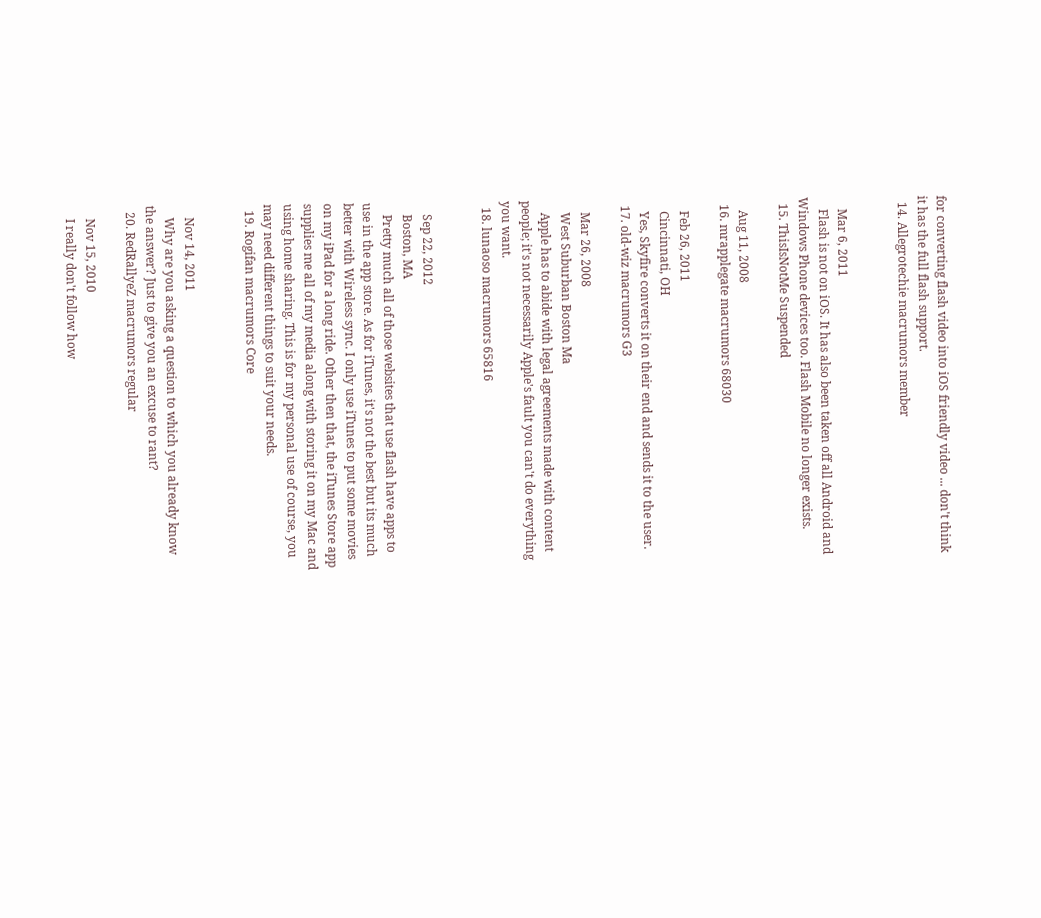for converting flash video into iOS friendly video ... don't think it has the full flash support.
  14. Allegrotechie macrumors member


    Mar 6, 2011
    Flash is not on iOS. It has also been taken off all Android and Windows Phone devices too. Flash Mobile no longer exists.
  15. ThisIsNotMe Suspended

    Aug 11, 2008
  16. mrapplegate macrumors 68030

    Feb 26, 2011
    Cincinnati, OH
    Yes, Skyfire converts it on their end and sends it to the user.
  17. old-wiz macrumors G3

    Mar 26, 2008
    West Suburban Boston Ma
    Apple has to abide with legal agreements made with content people; it's not necessarily Apple's fault you can't do everything you want.
  18. lunaoso macrumors 65816


    Sep 22, 2012
    Boston, MA
    Pretty much all of those websites that use flash have apps to use in the app store. As for iTunes, it's not the best but its much better with Wireless sync. I only use iTunes to put some movies on my iPad for a long ride. Other then that, the iTunes Store app supplies me all of my media along with storing it on my Mac and using home sharing. This is for my personal use of course, you may need different things to suit your needs.
  19. Rogifan macrumors Core


    Nov 14, 2011
    Why are you asking a question to which you already know the answer? Just to give you an excuse to rant?
  20. RedRallyeZ macrumors regular

    Nov 15, 2010
    I really don't follow how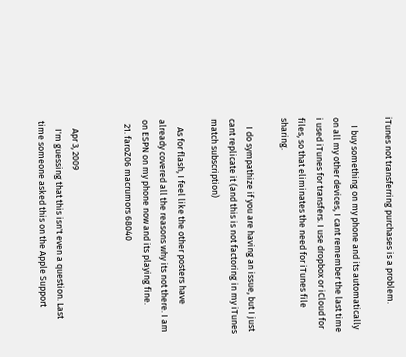iTunes not transferring purchases is a problem.

    I buy something on my phone and its automatically on all my other devices, I cant remember the last time i used iTunes for transfers. I use dropbox or iCloud for files, so that eliminates the need for iTunes file sharing.

    I do sympathize if you are having an issue, but I just cant replicate it (and this is not factoring in my iTunes match subscription)

    As for flash, I feel like the other posters have already covered all the reasons why its not there. I am on ESPN on my phone now and its playing fine.
  21. faroZ06 macrumors 68040


    Apr 3, 2009
    I'm guessing that this isn't even a question. Last time someone asked this on the Apple Support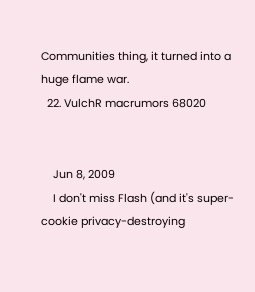Communities thing, it turned into a huge flame war.
  22. VulchR macrumors 68020


    Jun 8, 2009
    I don't miss Flash (and it's super-cookie privacy-destroying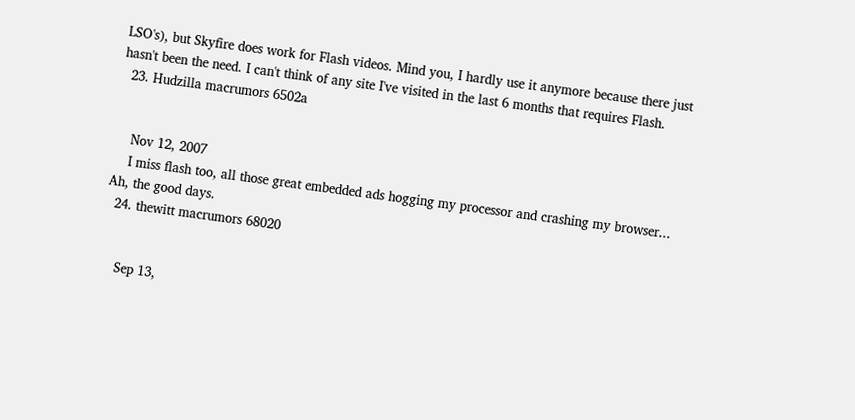LSO's), but Skyfire does work for Flash videos. Mind you, I hardly use it anymore because there just hasn't been the need. I can't think of any site I've visited in the last 6 months that requires Flash.
  23. Hudzilla macrumors 6502a


    Nov 12, 2007
    I miss flash too, all those great embedded ads hogging my processor and crashing my browser... Ah, the good days.
  24. thewitt macrumors 68020


    Sep 13,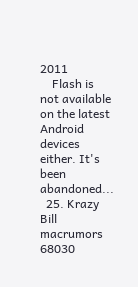2011
    Flash is not available on the latest Android devices either. It's been abandoned...
  25. Krazy Bill macrumors 68030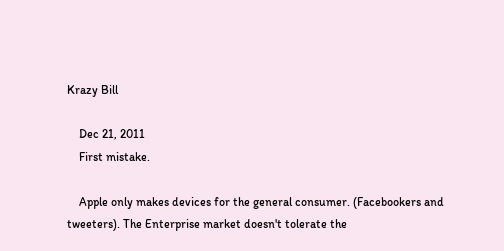Krazy Bill

    Dec 21, 2011
    First mistake.

    Apple only makes devices for the general consumer. (Facebookers and tweeters). The Enterprise market doesn't tolerate the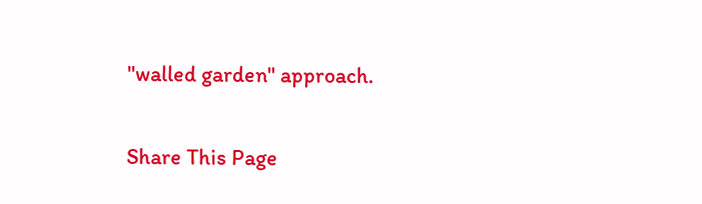"walled garden" approach.

Share This Page